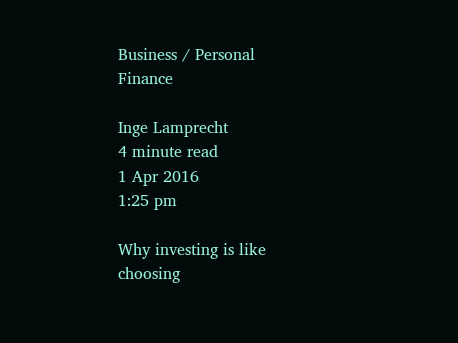Business / Personal Finance

Inge Lamprecht
4 minute read
1 Apr 2016
1:25 pm

Why investing is like choosing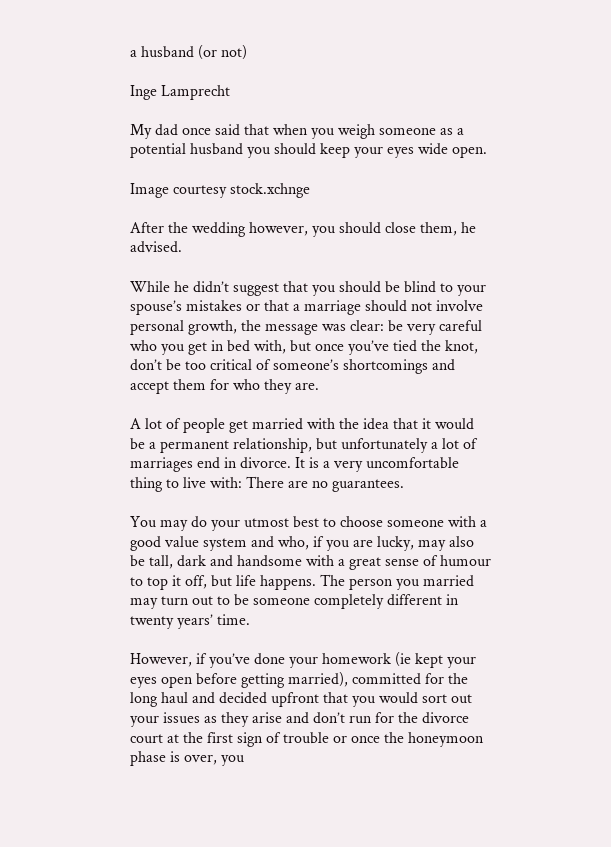a husband (or not)

Inge Lamprecht

My dad once said that when you weigh someone as a potential husband you should keep your eyes wide open.

Image courtesy stock.xchnge

After the wedding however, you should close them, he advised.

While he didn’t suggest that you should be blind to your spouse’s mistakes or that a marriage should not involve personal growth, the message was clear: be very careful who you get in bed with, but once you’ve tied the knot, don’t be too critical of someone’s shortcomings and accept them for who they are.

A lot of people get married with the idea that it would be a permanent relationship, but unfortunately a lot of marriages end in divorce. It is a very uncomfortable thing to live with: There are no guarantees.

You may do your utmost best to choose someone with a good value system and who, if you are lucky, may also be tall, dark and handsome with a great sense of humour to top it off, but life happens. The person you married may turn out to be someone completely different in twenty years’ time.

However, if you’ve done your homework (ie kept your eyes open before getting married), committed for the long haul and decided upfront that you would sort out your issues as they arise and don’t run for the divorce court at the first sign of trouble or once the honeymoon phase is over, you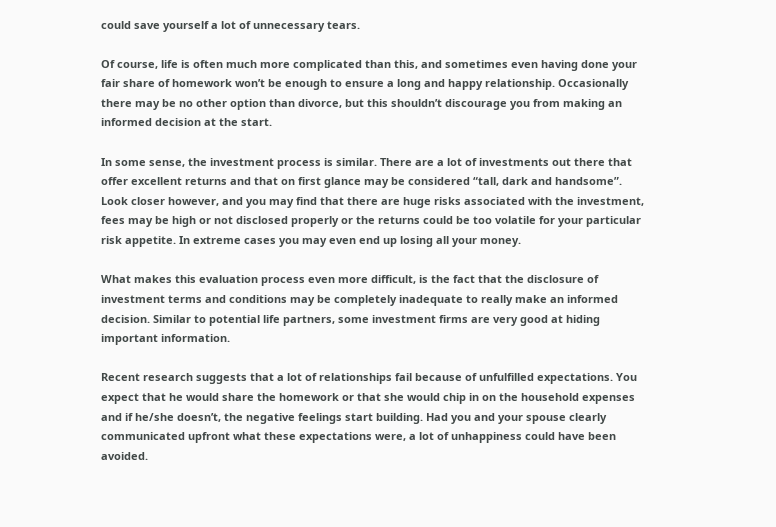could save yourself a lot of unnecessary tears.

Of course, life is often much more complicated than this, and sometimes even having done your fair share of homework won’t be enough to ensure a long and happy relationship. Occasionally there may be no other option than divorce, but this shouldn’t discourage you from making an informed decision at the start.

In some sense, the investment process is similar. There are a lot of investments out there that offer excellent returns and that on first glance may be considered “tall, dark and handsome”. Look closer however, and you may find that there are huge risks associated with the investment, fees may be high or not disclosed properly or the returns could be too volatile for your particular risk appetite. In extreme cases you may even end up losing all your money.

What makes this evaluation process even more difficult, is the fact that the disclosure of investment terms and conditions may be completely inadequate to really make an informed decision. Similar to potential life partners, some investment firms are very good at hiding important information.

Recent research suggests that a lot of relationships fail because of unfulfilled expectations. You expect that he would share the homework or that she would chip in on the household expenses and if he/she doesn’t, the negative feelings start building. Had you and your spouse clearly communicated upfront what these expectations were, a lot of unhappiness could have been avoided.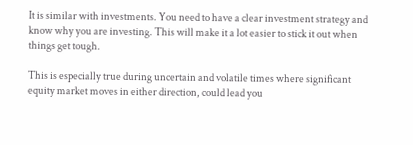It is similar with investments. You need to have a clear investment strategy and know why you are investing. This will make it a lot easier to stick it out when things get tough.

This is especially true during uncertain and volatile times where significant equity market moves in either direction, could lead you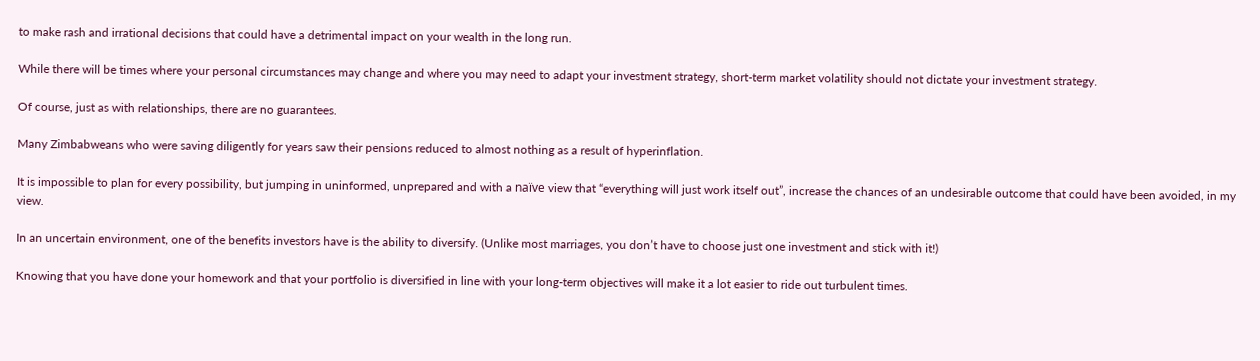to make rash and irrational decisions that could have a detrimental impact on your wealth in the long run.

While there will be times where your personal circumstances may change and where you may need to adapt your investment strategy, short-term market volatility should not dictate your investment strategy.

Of course, just as with relationships, there are no guarantees.

Many Zimbabweans who were saving diligently for years saw their pensions reduced to almost nothing as a result of hyperinflation.

It is impossible to plan for every possibility, but jumping in uninformed, unprepared and with a naïve view that “everything will just work itself out”, increase the chances of an undesirable outcome that could have been avoided, in my view.

In an uncertain environment, one of the benefits investors have is the ability to diversify. (Unlike most marriages, you don’t have to choose just one investment and stick with it!)

Knowing that you have done your homework and that your portfolio is diversified in line with your long-term objectives will make it a lot easier to ride out turbulent times.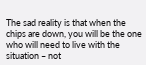The sad reality is that when the chips are down, you will be the one who will need to live with the situation – not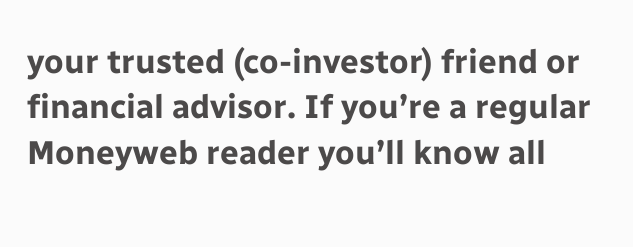your trusted (co-investor) friend or financial advisor. If you’re a regular Moneyweb reader you’ll know all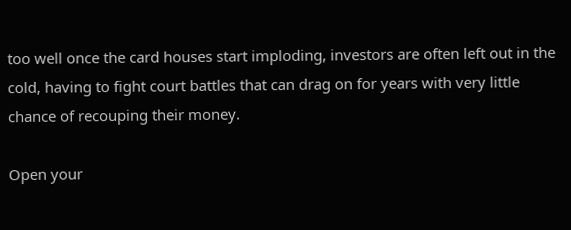too well once the card houses start imploding, investors are often left out in the cold, having to fight court battles that can drag on for years with very little chance of recouping their money.

Open your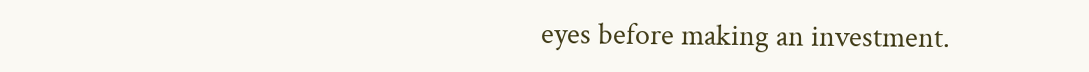eyes before making an investment.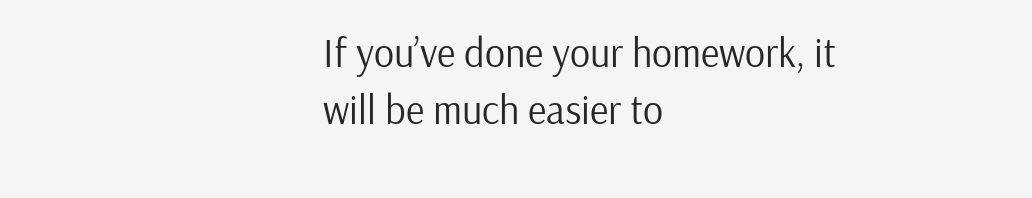If you’ve done your homework, it will be much easier to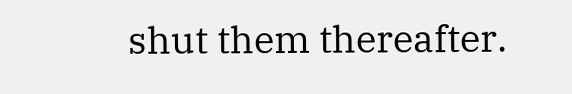shut them thereafter.